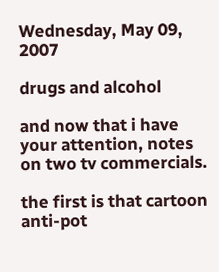Wednesday, May 09, 2007

drugs and alcohol

and now that i have your attention, notes on two tv commercials.

the first is that cartoon anti-pot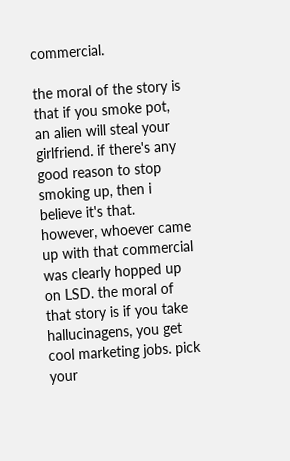commercial.

the moral of the story is that if you smoke pot, an alien will steal your girlfriend. if there's any good reason to stop smoking up, then i believe it's that. however, whoever came up with that commercial was clearly hopped up on LSD. the moral of that story is if you take hallucinagens, you get cool marketing jobs. pick your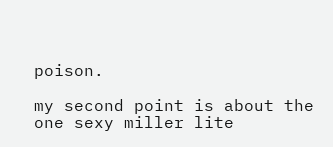poison.

my second point is about the one sexy miller lite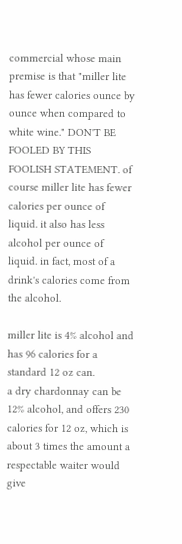commercial whose main premise is that "miller lite has fewer calories ounce by ounce when compared to white wine." DON'T BE FOOLED BY THIS FOOLISH STATEMENT. of course miller lite has fewer calories per ounce of liquid. it also has less alcohol per ounce of liquid. in fact, most of a drink's calories come from the alcohol.

miller lite is 4% alcohol and has 96 calories for a standard 12 oz can.
a dry chardonnay can be 12% alcohol, and offers 230 calories for 12 oz, which is about 3 times the amount a respectable waiter would give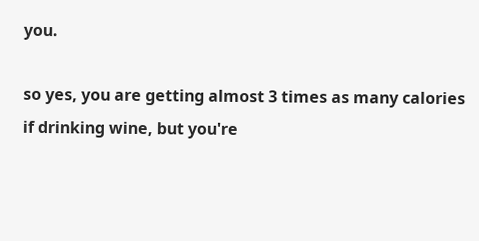you.

so yes, you are getting almost 3 times as many calories if drinking wine, but you're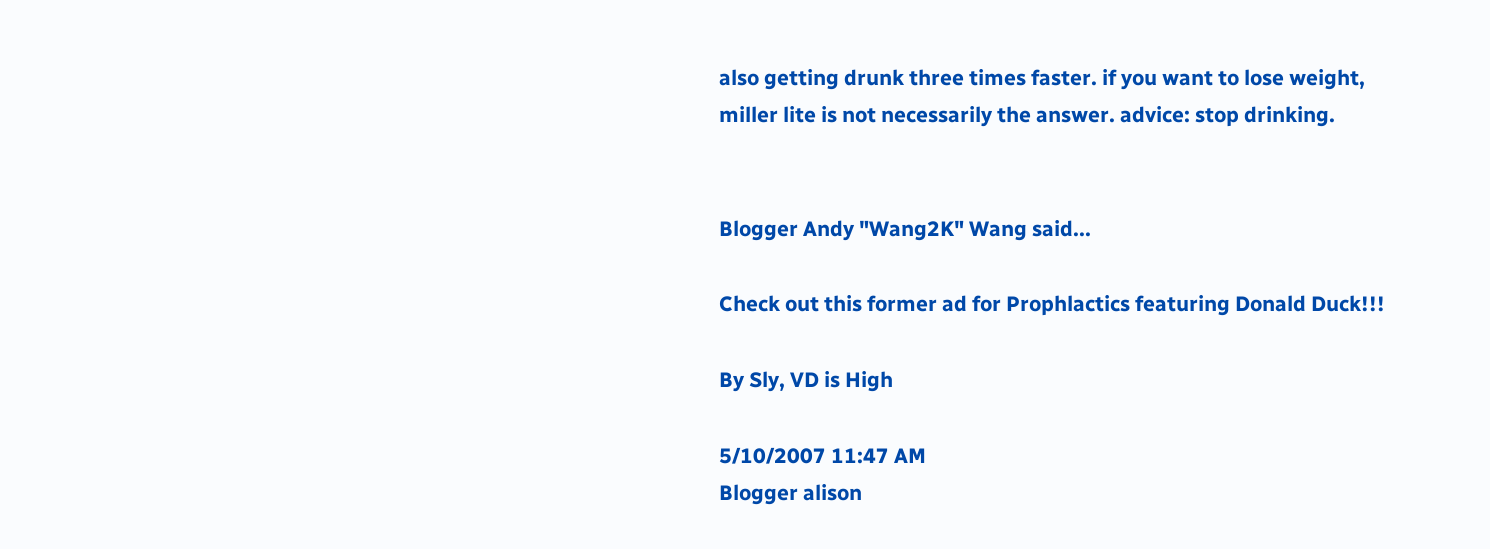also getting drunk three times faster. if you want to lose weight, miller lite is not necessarily the answer. advice: stop drinking.


Blogger Andy "Wang2K" Wang said...

Check out this former ad for Prophlactics featuring Donald Duck!!!

By Sly, VD is High

5/10/2007 11:47 AM
Blogger alison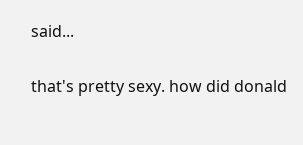said...

that's pretty sexy. how did donald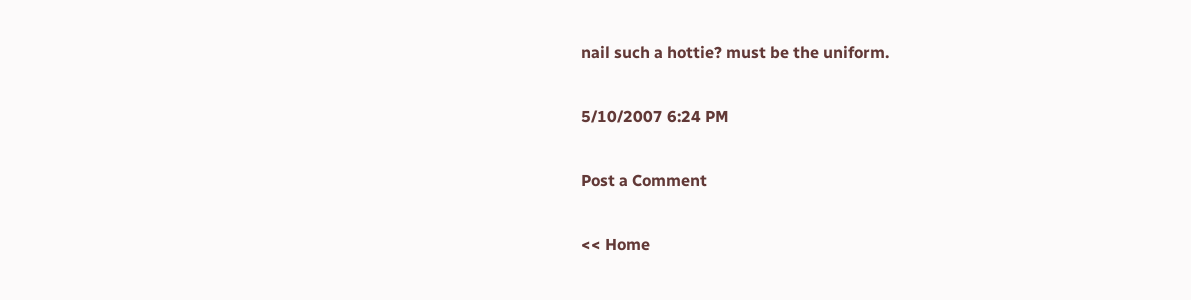nail such a hottie? must be the uniform.

5/10/2007 6:24 PM

Post a Comment

<< Home